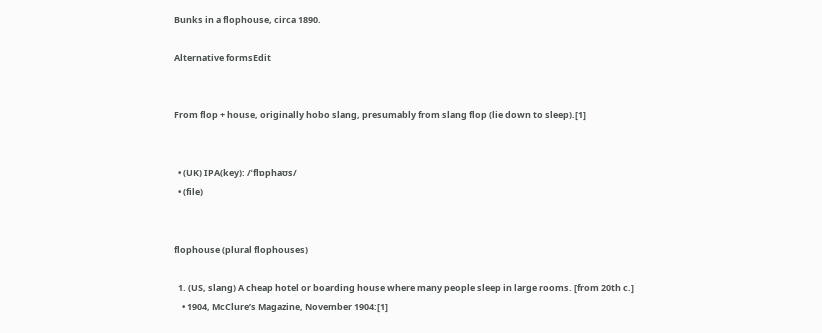Bunks in a flophouse, circa 1890.

Alternative formsEdit


From flop + house, originally hobo slang, presumably from slang flop (lie down to sleep).[1]


  • (UK) IPA(key): /ˈflɒphaʊs/
  • (file)


flophouse (plural flophouses)

  1. (US, slang) A cheap hotel or boarding house where many people sleep in large rooms. [from 20th c.]
    • 1904, McClure’s Magazine, November 1904:[1]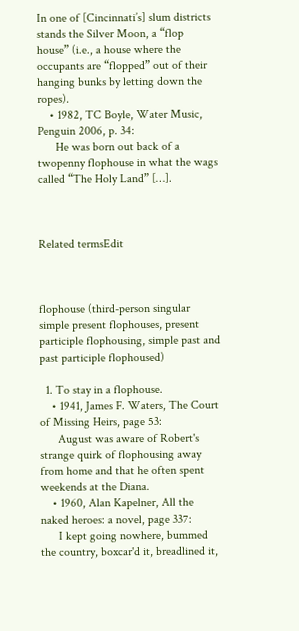In one of [Cincinnati’s] slum districts stands the Silver Moon, a “flop house” (i.e., a house where the occupants are “flopped” out of their hanging bunks by letting down the ropes).
    • 1982, TC Boyle, Water Music, Penguin 2006, p. 34:
      He was born out back of a twopenny flophouse in what the wags called “The Holy Land” […].



Related termsEdit



flophouse (third-person singular simple present flophouses, present participle flophousing, simple past and past participle flophoused)

  1. To stay in a flophouse.
    • 1941, James F. Waters, The Court of Missing Heirs, page 53:
      August was aware of Robert's strange quirk of flophousing away from home and that he often spent weekends at the Diana.
    • 1960, Alan Kapelner, All the naked heroes: a novel, page 337:
      I kept going nowhere, bummed the country, boxcar'd it, breadlined it,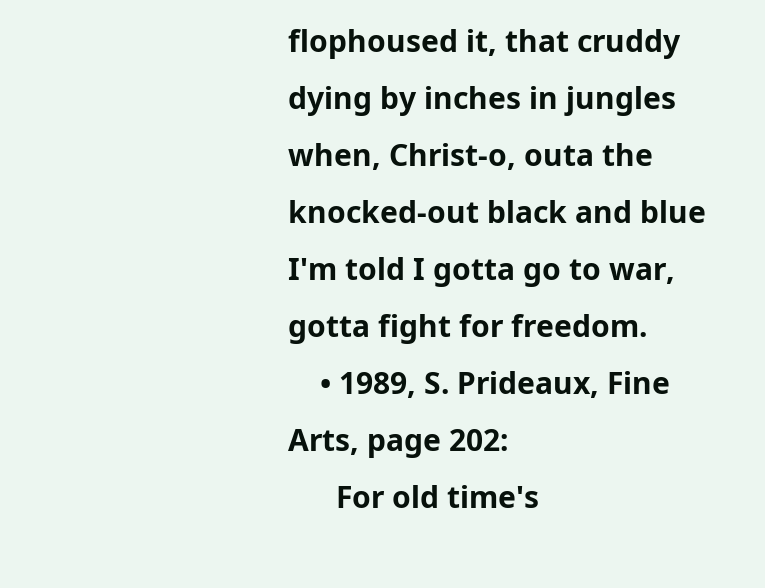flophoused it, that cruddy dying by inches in jungles when, Christ-o, outa the knocked-out black and blue I'm told I gotta go to war, gotta fight for freedom.
    • 1989, S. Prideaux, Fine Arts, page 202:
      For old time's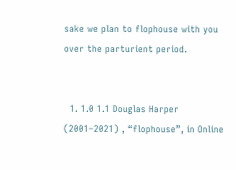sake we plan to flophouse with you over the parturient period.


  1. 1.0 1.1 Douglas Harper (2001–2021) , “flophouse”, in Online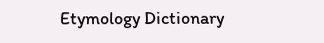Etymology Dictionary